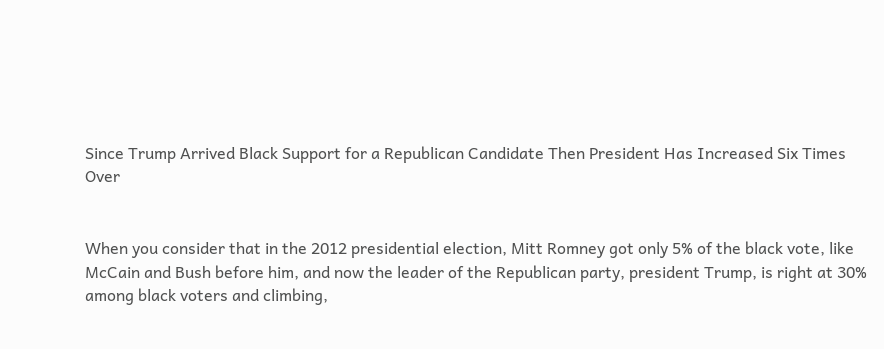Since Trump Arrived Black Support for a Republican Candidate Then President Has Increased Six Times Over


When you consider that in the 2012 presidential election, Mitt Romney got only 5% of the black vote, like McCain and Bush before him, and now the leader of the Republican party, president Trump, is right at 30% among black voters and climbing,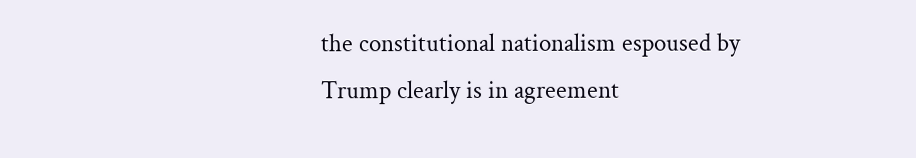the constitutional nationalism espoused by Trump clearly is in agreement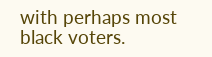with perhaps most black voters.